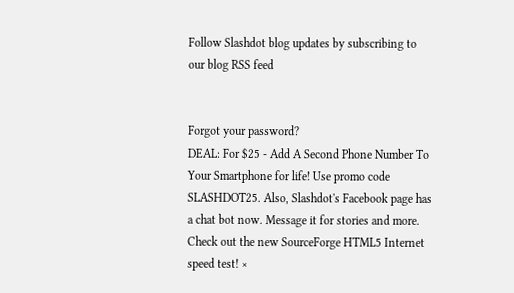Follow Slashdot blog updates by subscribing to our blog RSS feed


Forgot your password?
DEAL: For $25 - Add A Second Phone Number To Your Smartphone for life! Use promo code SLASHDOT25. Also, Slashdot's Facebook page has a chat bot now. Message it for stories and more. Check out the new SourceForge HTML5 Internet speed test! ×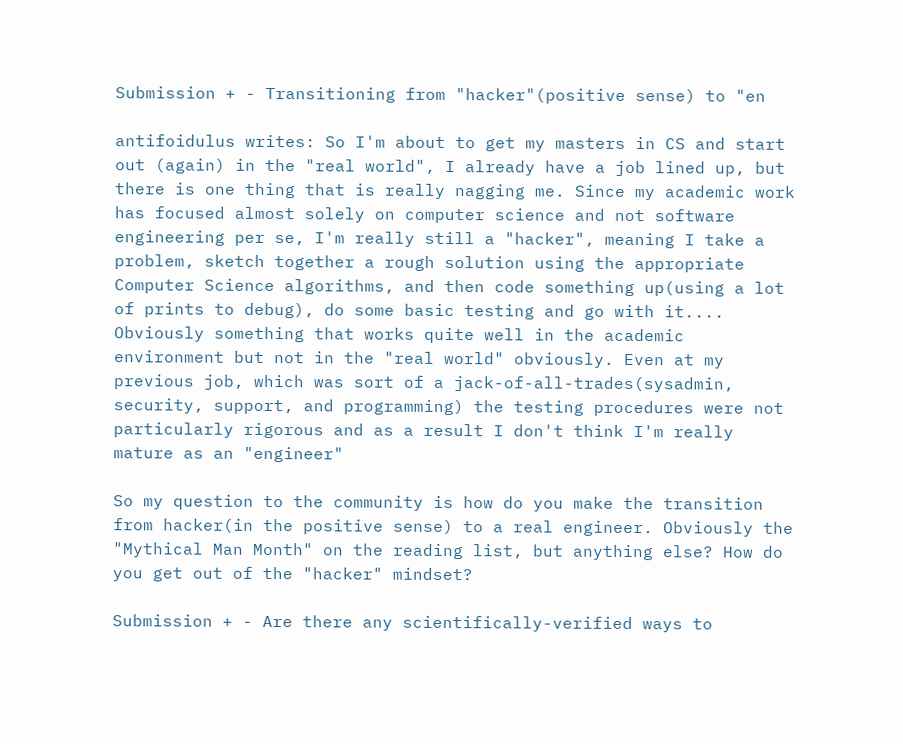Submission + - Transitioning from "hacker"(positive sense) to "en

antifoidulus writes: So I'm about to get my masters in CS and start out (again) in the "real world", I already have a job lined up, but there is one thing that is really nagging me. Since my academic work has focused almost solely on computer science and not software engineering per se, I'm really still a "hacker", meaning I take a problem, sketch together a rough solution using the appropriate Computer Science algorithms, and then code something up(using a lot of prints to debug), do some basic testing and go with it.... Obviously something that works quite well in the academic environment but not in the "real world" obviously. Even at my previous job, which was sort of a jack-of-all-trades(sysadmin, security, support, and programming) the testing procedures were not particularly rigorous and as a result I don't think I'm really mature as an "engineer"

So my question to the community is how do you make the transition from hacker(in the positive sense) to a real engineer. Obviously the "Mythical Man Month" on the reading list, but anything else? How do you get out of the "hacker" mindset?

Submission + - Are there any scientifically-verified ways to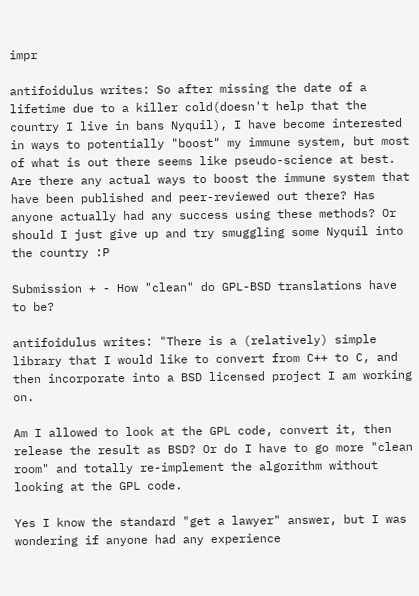impr

antifoidulus writes: So after missing the date of a lifetime due to a killer cold(doesn't help that the country I live in bans Nyquil), I have become interested in ways to potentially "boost" my immune system, but most of what is out there seems like pseudo-science at best. Are there any actual ways to boost the immune system that have been published and peer-reviewed out there? Has anyone actually had any success using these methods? Or should I just give up and try smuggling some Nyquil into the country :P

Submission + - How "clean" do GPL-BSD translations have to be?

antifoidulus writes: "There is a (relatively) simple library that I would like to convert from C++ to C, and then incorporate into a BSD licensed project I am working on.

Am I allowed to look at the GPL code, convert it, then release the result as BSD? Or do I have to go more "clean room" and totally re-implement the algorithm without looking at the GPL code.

Yes I know the standard "get a lawyer" answer, but I was wondering if anyone had any experience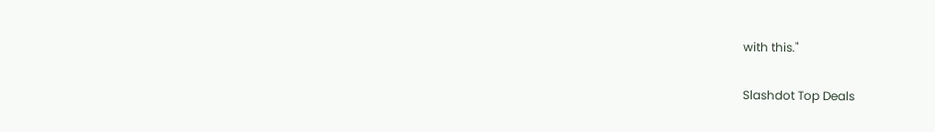with this."

Slashdot Top Deals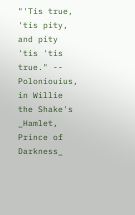"'Tis true, 'tis pity, and pity 'tis 'tis true." -- Poloniouius, in Willie the Shake's _Hamlet, Prince of Darkness_